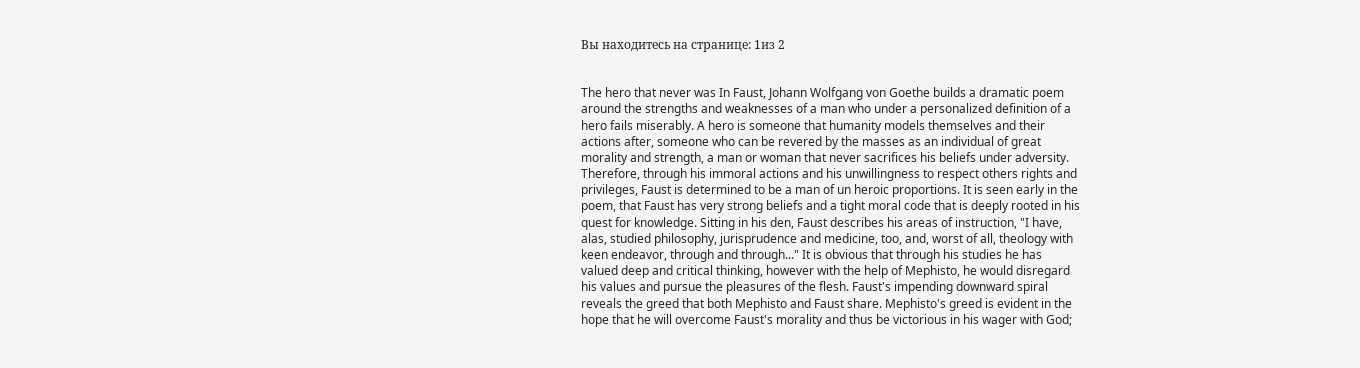Вы находитесь на странице: 1из 2


The hero that never was In Faust, Johann Wolfgang von Goethe builds a dramatic poem
around the strengths and weaknesses of a man who under a personalized definition of a
hero fails miserably. A hero is someone that humanity models themselves and their
actions after, someone who can be revered by the masses as an individual of great
morality and strength, a man or woman that never sacrifices his beliefs under adversity.
Therefore, through his immoral actions and his unwillingness to respect others rights and
privileges, Faust is determined to be a man of un heroic proportions. It is seen early in the
poem, that Faust has very strong beliefs and a tight moral code that is deeply rooted in his
quest for knowledge. Sitting in his den, Faust describes his areas of instruction, "I have,
alas, studied philosophy, jurisprudence and medicine, too, and, worst of all, theology with
keen endeavor, through and through..." It is obvious that through his studies he has
valued deep and critical thinking, however with the help of Mephisto, he would disregard
his values and pursue the pleasures of the flesh. Faust's impending downward spiral
reveals the greed that both Mephisto and Faust share. Mephisto's greed is evident in the
hope that he will overcome Faust's morality and thus be victorious in his wager with God;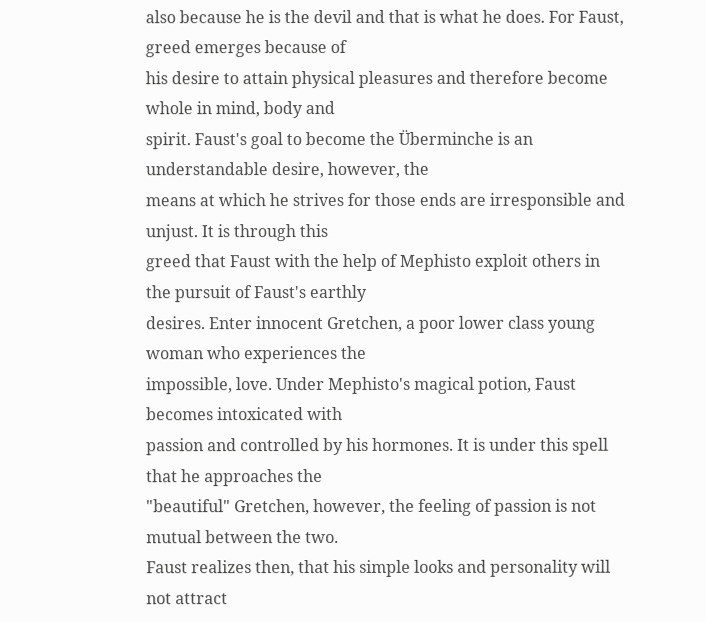also because he is the devil and that is what he does. For Faust, greed emerges because of
his desire to attain physical pleasures and therefore become whole in mind, body and
spirit. Faust's goal to become the Überminche is an understandable desire, however, the
means at which he strives for those ends are irresponsible and unjust. It is through this
greed that Faust with the help of Mephisto exploit others in the pursuit of Faust's earthly
desires. Enter innocent Gretchen, a poor lower class young woman who experiences the
impossible, love. Under Mephisto's magical potion, Faust becomes intoxicated with
passion and controlled by his hormones. It is under this spell that he approaches the
"beautiful" Gretchen, however, the feeling of passion is not mutual between the two.
Faust realizes then, that his simple looks and personality will not attract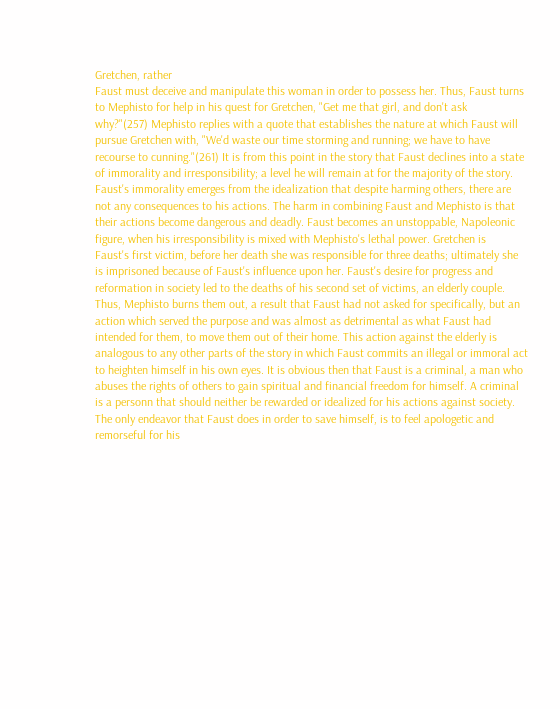Gretchen, rather
Faust must deceive and manipulate this woman in order to possess her. Thus, Faust turns
to Mephisto for help in his quest for Gretchen, "Get me that girl, and don't ask
why?"(257) Mephisto replies with a quote that establishes the nature at which Faust will
pursue Gretchen with, "We'd waste our time storming and running; we have to have
recourse to cunning."(261) It is from this point in the story that Faust declines into a state
of immorality and irresponsibility; a level he will remain at for the majority of the story.
Faust's immorality emerges from the idealization that despite harming others, there are
not any consequences to his actions. The harm in combining Faust and Mephisto is that
their actions become dangerous and deadly. Faust becomes an unstoppable, Napoleonic
figure, when his irresponsibility is mixed with Mephisto's lethal power. Gretchen is
Faust's first victim, before her death she was responsible for three deaths; ultimately she
is imprisoned because of Faust's influence upon her. Faust's desire for progress and
reformation in society led to the deaths of his second set of victims, an elderly couple.
Thus, Mephisto burns them out, a result that Faust had not asked for specifically, but an
action which served the purpose and was almost as detrimental as what Faust had
intended for them, to move them out of their home. This action against the elderly is
analogous to any other parts of the story in which Faust commits an illegal or immoral act
to heighten himself in his own eyes. It is obvious then that Faust is a criminal, a man who
abuses the rights of others to gain spiritual and financial freedom for himself. A criminal
is a personn that should neither be rewarded or idealized for his actions against society.
The only endeavor that Faust does in order to save himself, is to feel apologetic and
remorseful for his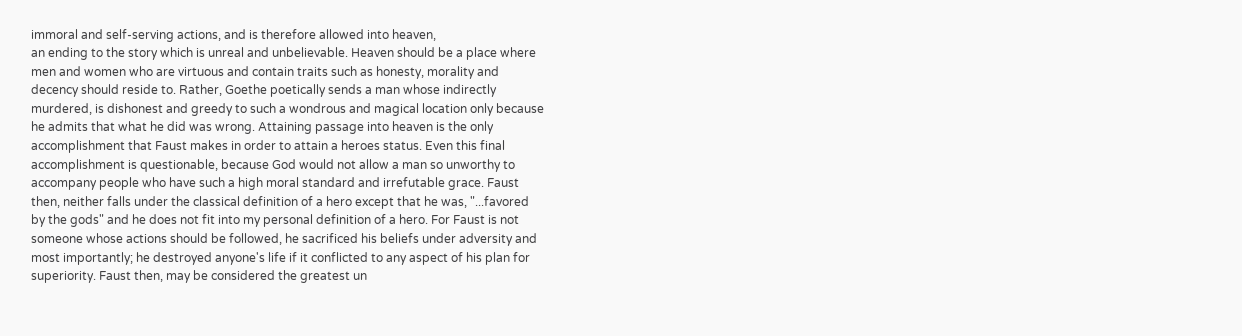immoral and self-serving actions, and is therefore allowed into heaven,
an ending to the story which is unreal and unbelievable. Heaven should be a place where
men and women who are virtuous and contain traits such as honesty, morality and
decency should reside to. Rather, Goethe poetically sends a man whose indirectly
murdered, is dishonest and greedy to such a wondrous and magical location only because
he admits that what he did was wrong. Attaining passage into heaven is the only
accomplishment that Faust makes in order to attain a heroes status. Even this final
accomplishment is questionable, because God would not allow a man so unworthy to
accompany people who have such a high moral standard and irrefutable grace. Faust
then, neither falls under the classical definition of a hero except that he was, "...favored
by the gods" and he does not fit into my personal definition of a hero. For Faust is not
someone whose actions should be followed, he sacrificed his beliefs under adversity and
most importantly; he destroyed anyone's life if it conflicted to any aspect of his plan for
superiority. Faust then, may be considered the greatest un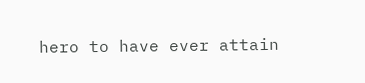hero to have ever attain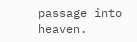passage into heaven.